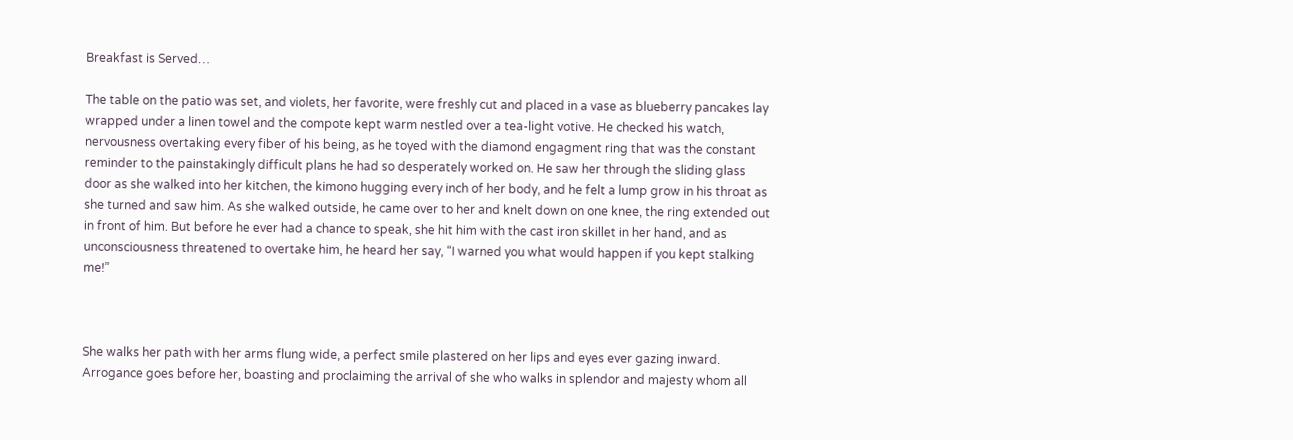Breakfast is Served…

The table on the patio was set, and violets, her favorite, were freshly cut and placed in a vase as blueberry pancakes lay wrapped under a linen towel and the compote kept warm nestled over a tea-light votive. He checked his watch, nervousness overtaking every fiber of his being, as he toyed with the diamond engagment ring that was the constant reminder to the painstakingly difficult plans he had so desperately worked on. He saw her through the sliding glass door as she walked into her kitchen, the kimono hugging every inch of her body, and he felt a lump grow in his throat as she turned and saw him. As she walked outside, he came over to her and knelt down on one knee, the ring extended out in front of him. But before he ever had a chance to speak, she hit him with the cast iron skillet in her hand, and as unconsciousness threatened to overtake him, he heard her say, “I warned you what would happen if you kept stalking me!”



She walks her path with her arms flung wide, a perfect smile plastered on her lips and eyes ever gazing inward. Arrogance goes before her, boasting and proclaiming the arrival of she who walks in splendor and majesty whom all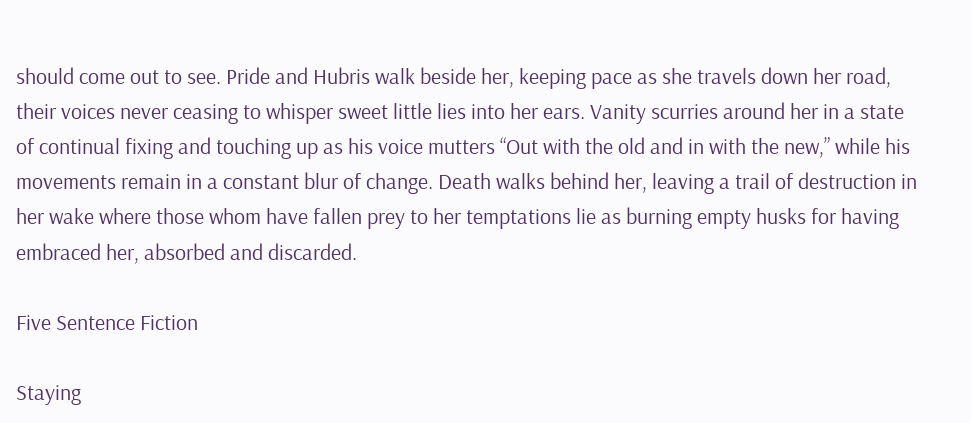should come out to see. Pride and Hubris walk beside her, keeping pace as she travels down her road, their voices never ceasing to whisper sweet little lies into her ears. Vanity scurries around her in a state of continual fixing and touching up as his voice mutters “Out with the old and in with the new,” while his movements remain in a constant blur of change. Death walks behind her, leaving a trail of destruction in her wake where those whom have fallen prey to her temptations lie as burning empty husks for having embraced her, absorbed and discarded.

Five Sentence Fiction

Staying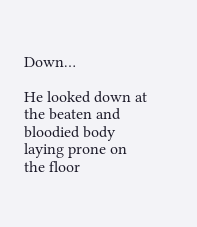Down…

He looked down at the beaten and bloodied body laying prone on the floor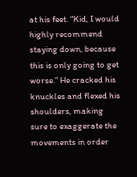at his feet. “Kid, I would highly recommend staying down, because this is only going to get worse.” He cracked his knuckles and flexed his shoulders, making sure to exaggerate the movements in order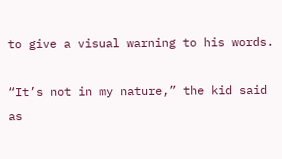to give a visual warning to his words.

“It’s not in my nature,” the kid said as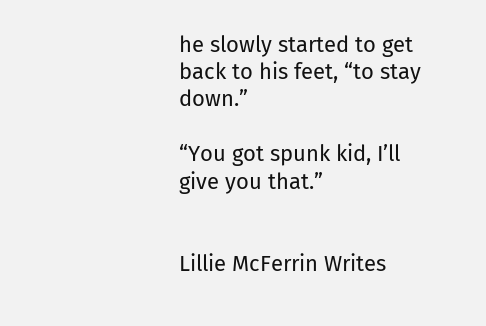he slowly started to get back to his feet, “to stay down.”

“You got spunk kid, I’ll give you that.”


Lillie McFerrin Writes